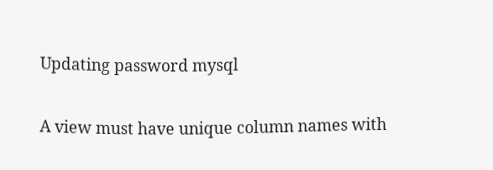Updating password mysql

A view must have unique column names with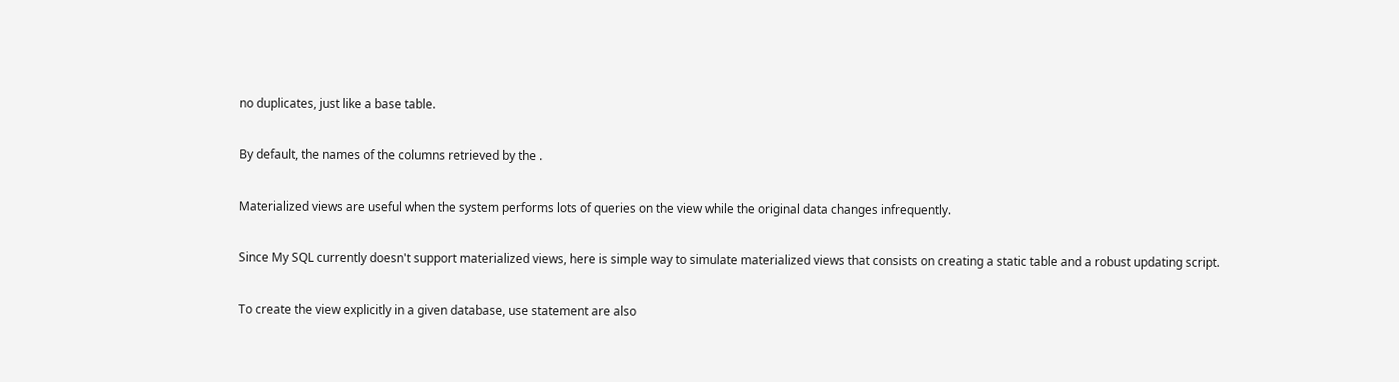no duplicates, just like a base table.

By default, the names of the columns retrieved by the .

Materialized views are useful when the system performs lots of queries on the view while the original data changes infrequently.

Since My SQL currently doesn't support materialized views, here is simple way to simulate materialized views that consists on creating a static table and a robust updating script.

To create the view explicitly in a given database, use statement are also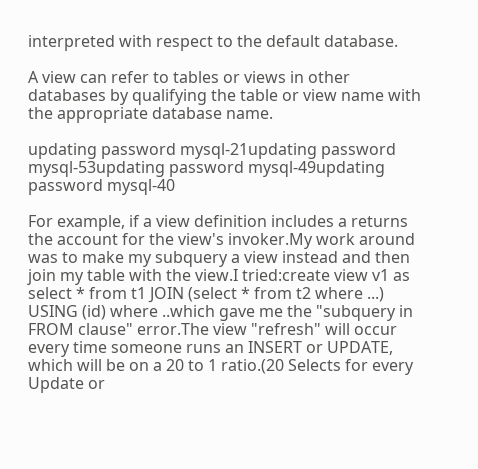interpreted with respect to the default database.

A view can refer to tables or views in other databases by qualifying the table or view name with the appropriate database name.

updating password mysql-21updating password mysql-53updating password mysql-49updating password mysql-40

For example, if a view definition includes a returns the account for the view's invoker.My work around was to make my subquery a view instead and then join my table with the view.I tried:create view v1 as select * from t1 JOIN (select * from t2 where ...) USING (id) where ..which gave me the "subquery in FROM clause" error.The view "refresh" will occur every time someone runs an INSERT or UPDATE, which will be on a 20 to 1 ratio.(20 Selects for every Update or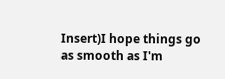Insert)I hope things go as smooth as I'm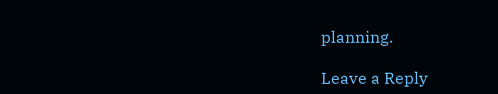planning.

Leave a Reply